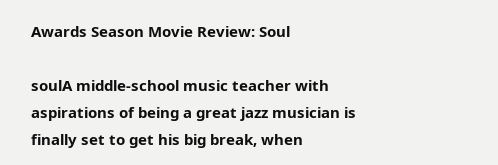Awards Season Movie Review: Soul

soulA middle-school music teacher with aspirations of being a great jazz musician is finally set to get his big break, when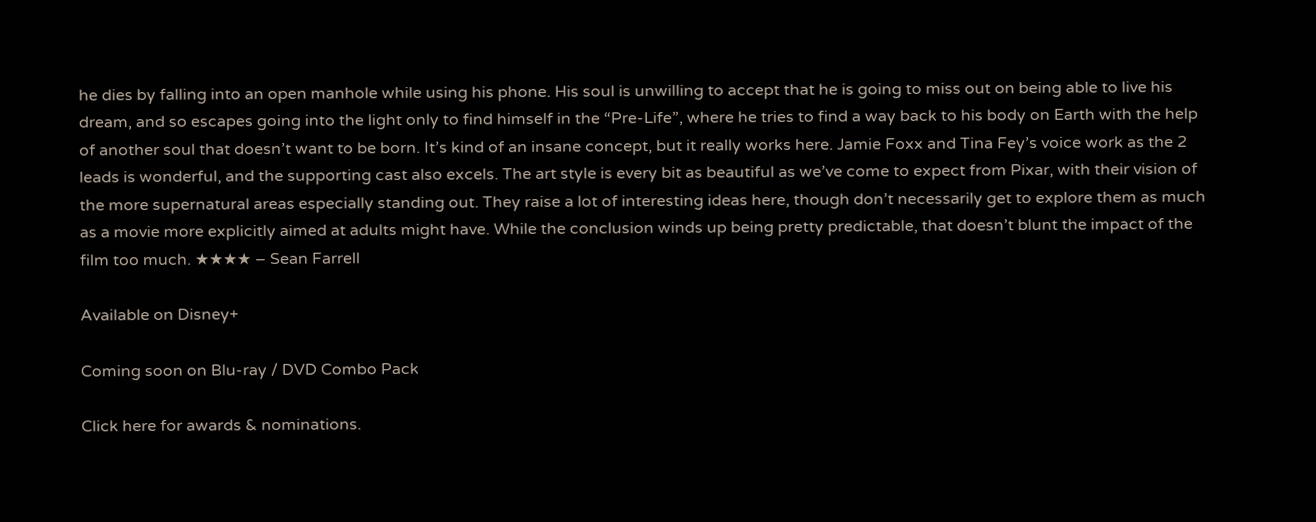he dies by falling into an open manhole while using his phone. His soul is unwilling to accept that he is going to miss out on being able to live his dream, and so escapes going into the light only to find himself in the “Pre-Life”, where he tries to find a way back to his body on Earth with the help of another soul that doesn’t want to be born. It’s kind of an insane concept, but it really works here. Jamie Foxx and Tina Fey’s voice work as the 2 leads is wonderful, and the supporting cast also excels. The art style is every bit as beautiful as we’ve come to expect from Pixar, with their vision of the more supernatural areas especially standing out. They raise a lot of interesting ideas here, though don’t necessarily get to explore them as much as a movie more explicitly aimed at adults might have. While the conclusion winds up being pretty predictable, that doesn’t blunt the impact of the film too much. ★★★★ – Sean Farrell

Available on Disney+

Coming soon on Blu-ray / DVD Combo Pack

Click here for awards & nominations.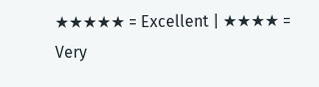★★★★★ = Excellent | ★★★★ = Very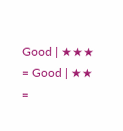Good | ★★★ = Good | ★★ =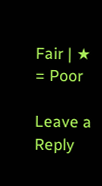Fair | ★ = Poor

Leave a Reply